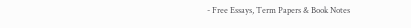- Free Essays, Term Papers & Book Notes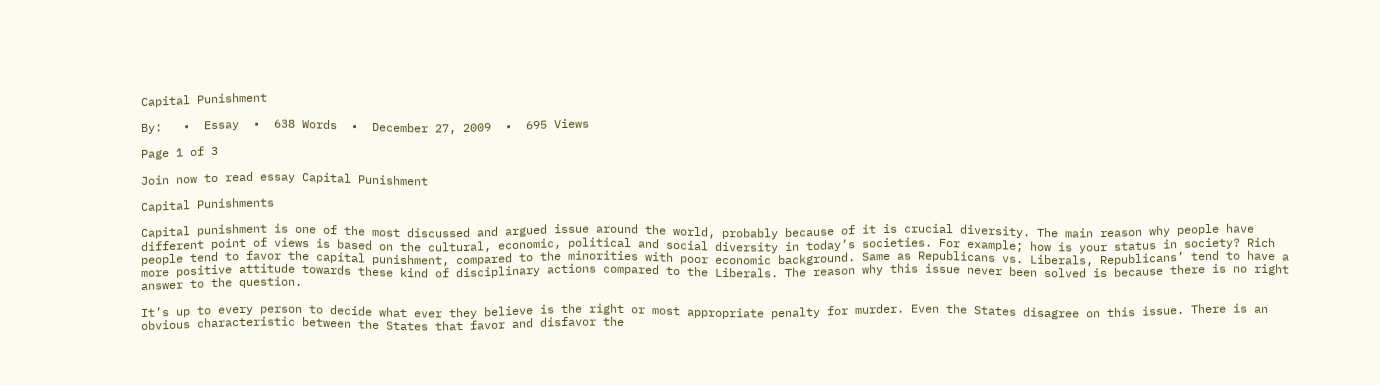Capital Punishment

By:   •  Essay  •  638 Words  •  December 27, 2009  •  695 Views

Page 1 of 3

Join now to read essay Capital Punishment

Capital Punishments

Capital punishment is one of the most discussed and argued issue around the world, probably because of it is crucial diversity. The main reason why people have different point of views is based on the cultural, economic, political and social diversity in today’s societies. For example; how is your status in society? Rich people tend to favor the capital punishment, compared to the minorities with poor economic background. Same as Republicans vs. Liberals, Republicans’ tend to have a more positive attitude towards these kind of disciplinary actions compared to the Liberals. The reason why this issue never been solved is because there is no right answer to the question.

It’s up to every person to decide what ever they believe is the right or most appropriate penalty for murder. Even the States disagree on this issue. There is an obvious characteristic between the States that favor and disfavor the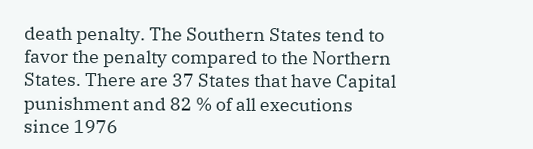death penalty. The Southern States tend to favor the penalty compared to the Northern States. There are 37 States that have Capital punishment and 82 % of all executions since 1976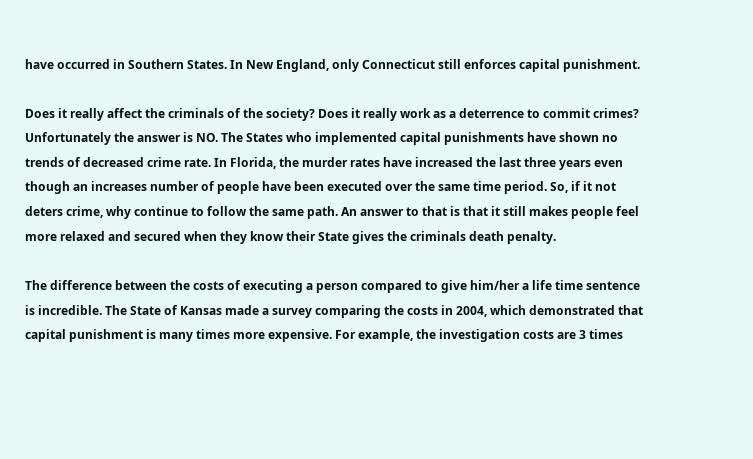have occurred in Southern States. In New England, only Connecticut still enforces capital punishment.

Does it really affect the criminals of the society? Does it really work as a deterrence to commit crimes? Unfortunately the answer is NO. The States who implemented capital punishments have shown no trends of decreased crime rate. In Florida, the murder rates have increased the last three years even though an increases number of people have been executed over the same time period. So, if it not deters crime, why continue to follow the same path. An answer to that is that it still makes people feel more relaxed and secured when they know their State gives the criminals death penalty.

The difference between the costs of executing a person compared to give him/her a life time sentence is incredible. The State of Kansas made a survey comparing the costs in 2004, which demonstrated that capital punishment is many times more expensive. For example, the investigation costs are 3 times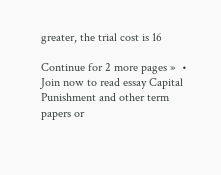greater, the trial cost is 16

Continue for 2 more pages »  •  Join now to read essay Capital Punishment and other term papers or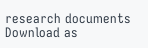research documents
Download as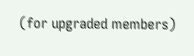(for upgraded members)